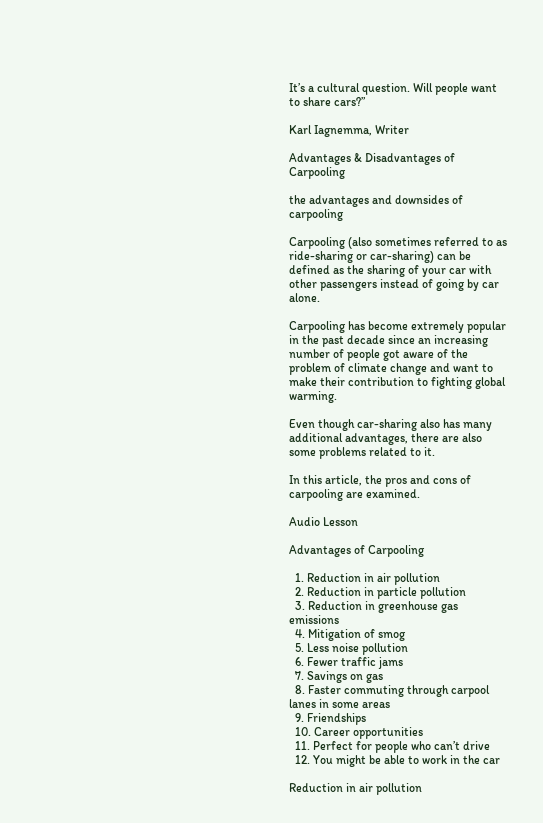It’s a cultural question. Will people want to share cars?”

Karl Iagnemma, Writer

Advantages & Disadvantages of Carpooling

the advantages and downsides of carpooling

Carpooling (also sometimes referred to as ride-sharing or car-sharing) can be defined as the sharing of your car with other passengers instead of going by car alone.

Carpooling has become extremely popular in the past decade since an increasing number of people got aware of the problem of climate change and want to make their contribution to fighting global warming.

Even though car-sharing also has many additional advantages, there are also some problems related to it.

In this article, the pros and cons of carpooling are examined.

Audio Lesson

Advantages of Carpooling

  1. Reduction in air pollution
  2. Reduction in particle pollution
  3. Reduction in greenhouse gas emissions
  4. Mitigation of smog
  5. Less noise pollution
  6. Fewer traffic jams
  7. Savings on gas
  8. Faster commuting through carpool lanes in some areas
  9. Friendships
  10. Career opportunities
  11. Perfect for people who can’t drive
  12. You might be able to work in the car

Reduction in air pollution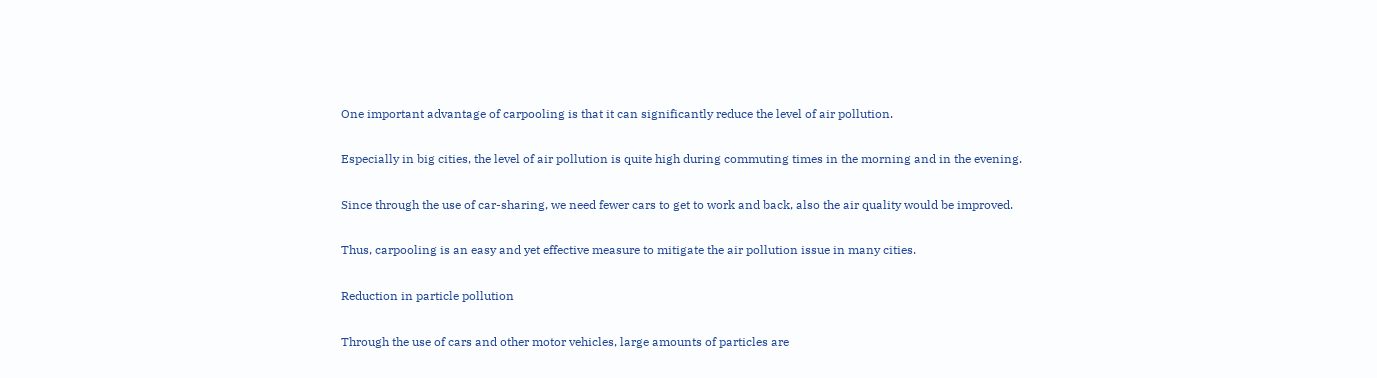One important advantage of carpooling is that it can significantly reduce the level of air pollution.

Especially in big cities, the level of air pollution is quite high during commuting times in the morning and in the evening.

Since through the use of car-sharing, we need fewer cars to get to work and back, also the air quality would be improved.

Thus, carpooling is an easy and yet effective measure to mitigate the air pollution issue in many cities.

Reduction in particle pollution

Through the use of cars and other motor vehicles, large amounts of particles are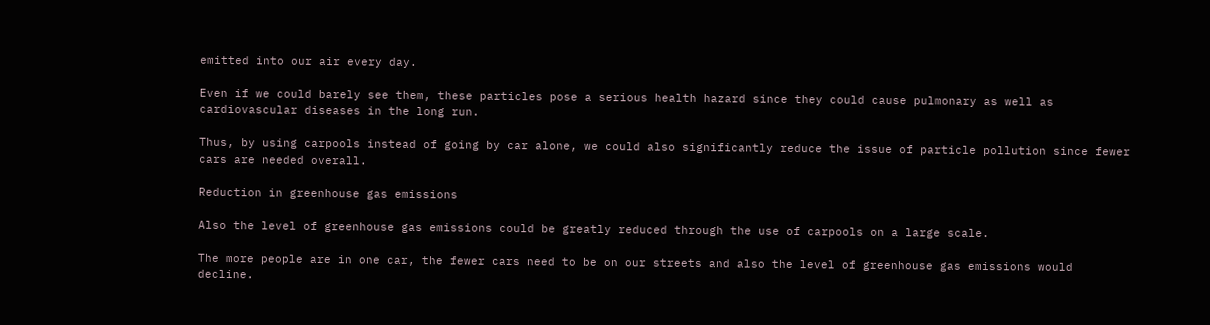emitted into our air every day.

Even if we could barely see them, these particles pose a serious health hazard since they could cause pulmonary as well as cardiovascular diseases in the long run.

Thus, by using carpools instead of going by car alone, we could also significantly reduce the issue of particle pollution since fewer cars are needed overall.

Reduction in greenhouse gas emissions

Also the level of greenhouse gas emissions could be greatly reduced through the use of carpools on a large scale.

The more people are in one car, the fewer cars need to be on our streets and also the level of greenhouse gas emissions would decline.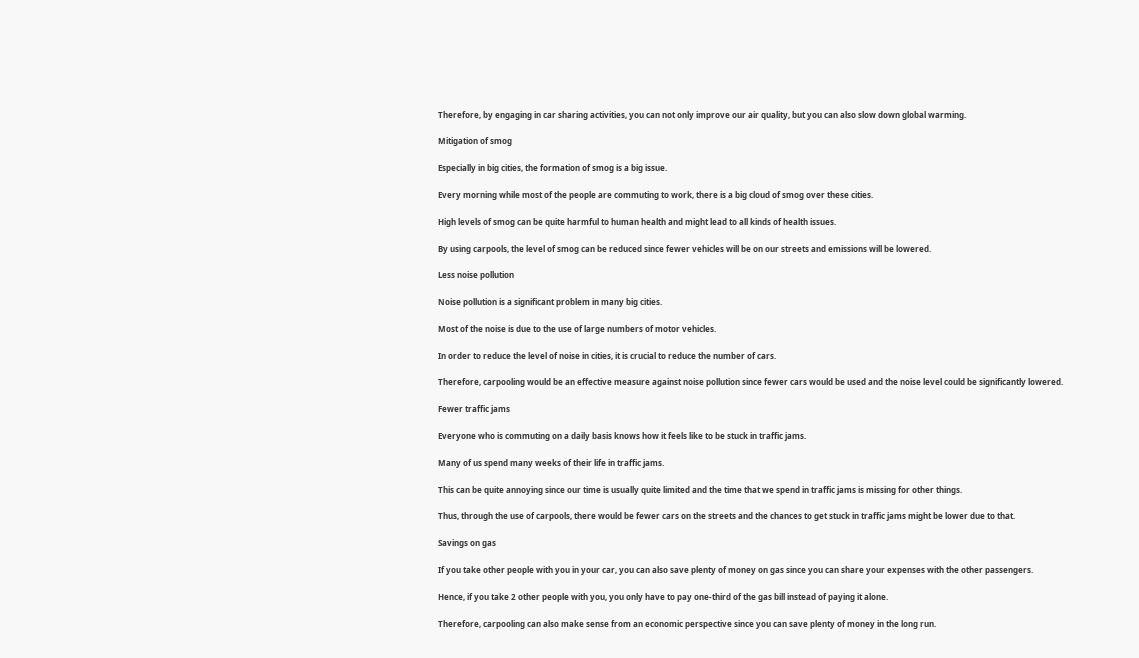Therefore, by engaging in car sharing activities, you can not only improve our air quality, but you can also slow down global warming.

Mitigation of smog

Especially in big cities, the formation of smog is a big issue.

Every morning while most of the people are commuting to work, there is a big cloud of smog over these cities.

High levels of smog can be quite harmful to human health and might lead to all kinds of health issues.

By using carpools, the level of smog can be reduced since fewer vehicles will be on our streets and emissions will be lowered.

Less noise pollution

Noise pollution is a significant problem in many big cities.

Most of the noise is due to the use of large numbers of motor vehicles.

In order to reduce the level of noise in cities, it is crucial to reduce the number of cars.

Therefore, carpooling would be an effective measure against noise pollution since fewer cars would be used and the noise level could be significantly lowered.

Fewer traffic jams

Everyone who is commuting on a daily basis knows how it feels like to be stuck in traffic jams.

Many of us spend many weeks of their life in traffic jams.

This can be quite annoying since our time is usually quite limited and the time that we spend in traffic jams is missing for other things.

Thus, through the use of carpools, there would be fewer cars on the streets and the chances to get stuck in traffic jams might be lower due to that.

Savings on gas

If you take other people with you in your car, you can also save plenty of money on gas since you can share your expenses with the other passengers.

Hence, if you take 2 other people with you, you only have to pay one-third of the gas bill instead of paying it alone.

Therefore, carpooling can also make sense from an economic perspective since you can save plenty of money in the long run.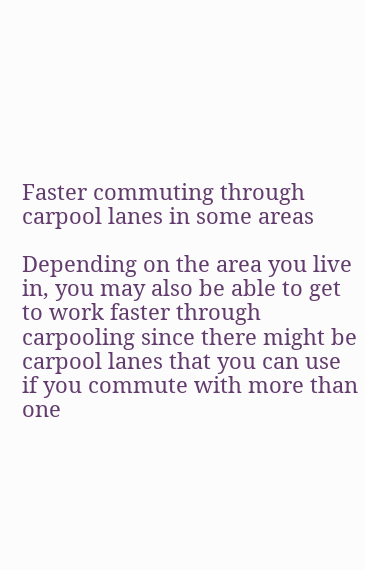Faster commuting through carpool lanes in some areas

Depending on the area you live in, you may also be able to get to work faster through carpooling since there might be carpool lanes that you can use if you commute with more than one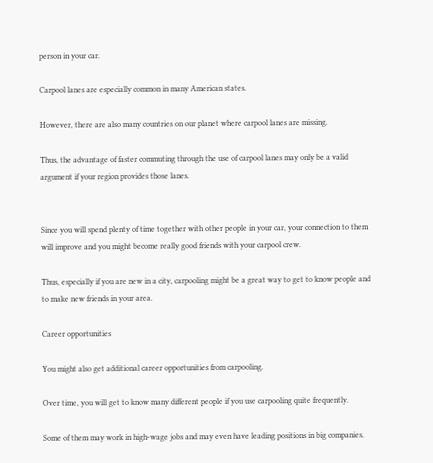person in your car.

Carpool lanes are especially common in many American states.

However, there are also many countries on our planet where carpool lanes are missing.

Thus, the advantage of faster commuting through the use of carpool lanes may only be a valid argument if your region provides those lanes.


Since you will spend plenty of time together with other people in your car, your connection to them will improve and you might become really good friends with your carpool crew.

Thus, especially if you are new in a city, carpooling might be a great way to get to know people and to make new friends in your area.

Career opportunities

You might also get additional career opportunities from carpooling.

Over time, you will get to know many different people if you use carpooling quite frequently.

Some of them may work in high-wage jobs and may even have leading positions in big companies.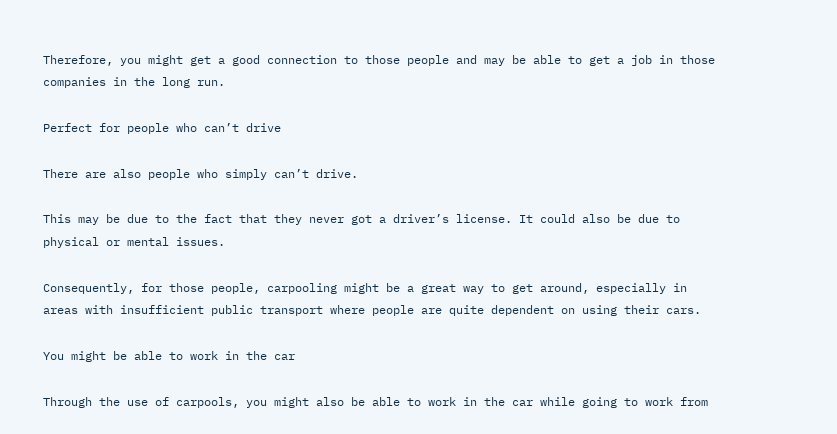Therefore, you might get a good connection to those people and may be able to get a job in those companies in the long run.

Perfect for people who can’t drive

There are also people who simply can’t drive.

This may be due to the fact that they never got a driver’s license. It could also be due to physical or mental issues.

Consequently, for those people, carpooling might be a great way to get around, especially in areas with insufficient public transport where people are quite dependent on using their cars.

You might be able to work in the car

Through the use of carpools, you might also be able to work in the car while going to work from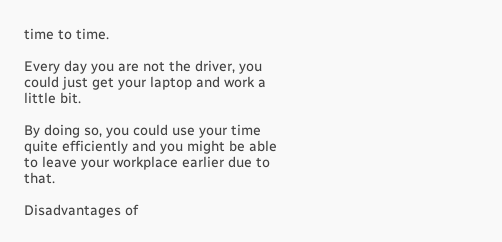time to time.

Every day you are not the driver, you could just get your laptop and work a little bit.

By doing so, you could use your time quite efficiently and you might be able to leave your workplace earlier due to that.

Disadvantages of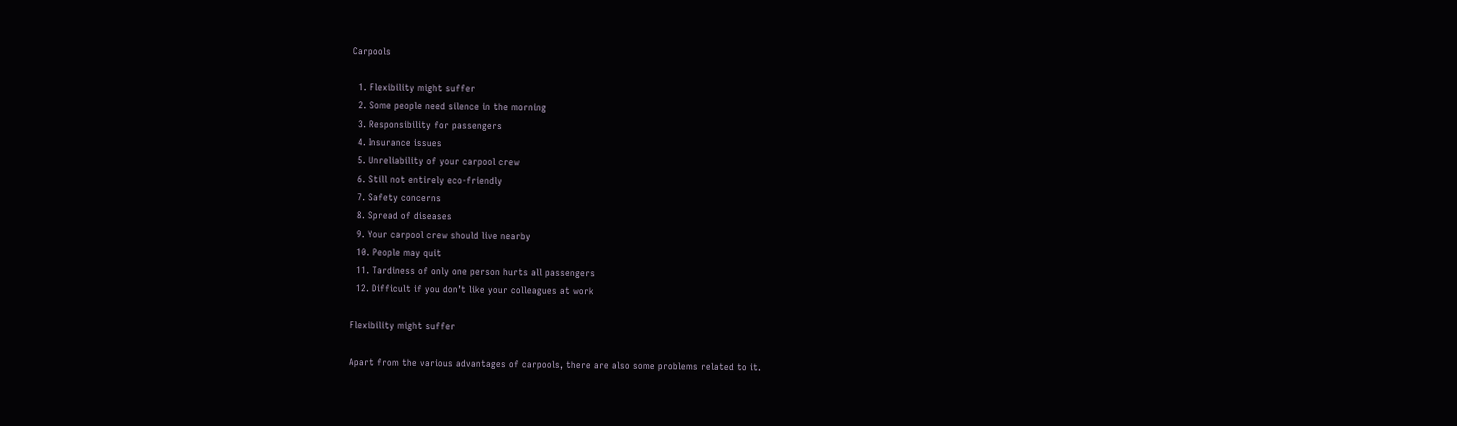Carpools

  1. Flexibility might suffer
  2. Some people need silence in the morning
  3. Responsibility for passengers
  4. Insurance issues
  5. Unreliability of your carpool crew
  6. Still not entirely eco-friendly
  7. Safety concerns
  8. Spread of diseases
  9. Your carpool crew should live nearby
  10. People may quit
  11. Tardiness of only one person hurts all passengers
  12. Difficult if you don’t like your colleagues at work

Flexibility might suffer

Apart from the various advantages of carpools, there are also some problems related to it.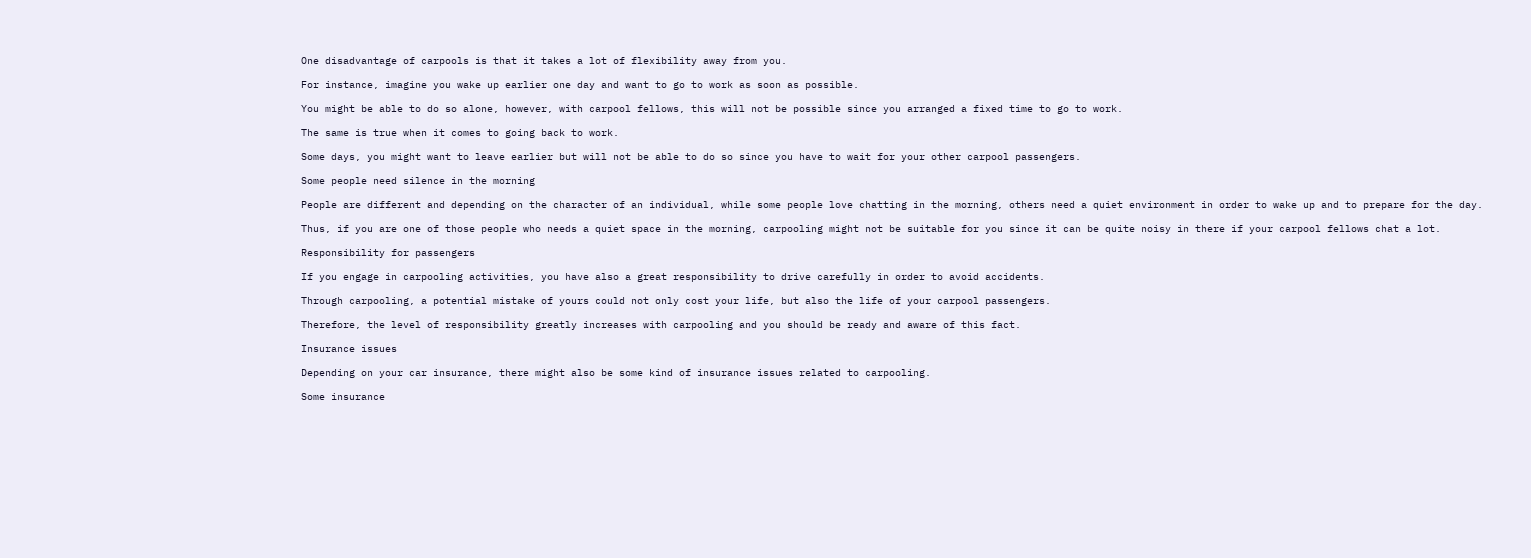One disadvantage of carpools is that it takes a lot of flexibility away from you.

For instance, imagine you wake up earlier one day and want to go to work as soon as possible.

You might be able to do so alone, however, with carpool fellows, this will not be possible since you arranged a fixed time to go to work.

The same is true when it comes to going back to work.

Some days, you might want to leave earlier but will not be able to do so since you have to wait for your other carpool passengers.

Some people need silence in the morning

People are different and depending on the character of an individual, while some people love chatting in the morning, others need a quiet environment in order to wake up and to prepare for the day.

Thus, if you are one of those people who needs a quiet space in the morning, carpooling might not be suitable for you since it can be quite noisy in there if your carpool fellows chat a lot.

Responsibility for passengers

If you engage in carpooling activities, you have also a great responsibility to drive carefully in order to avoid accidents.

Through carpooling, a potential mistake of yours could not only cost your life, but also the life of your carpool passengers.

Therefore, the level of responsibility greatly increases with carpooling and you should be ready and aware of this fact.

Insurance issues

Depending on your car insurance, there might also be some kind of insurance issues related to carpooling.

Some insurance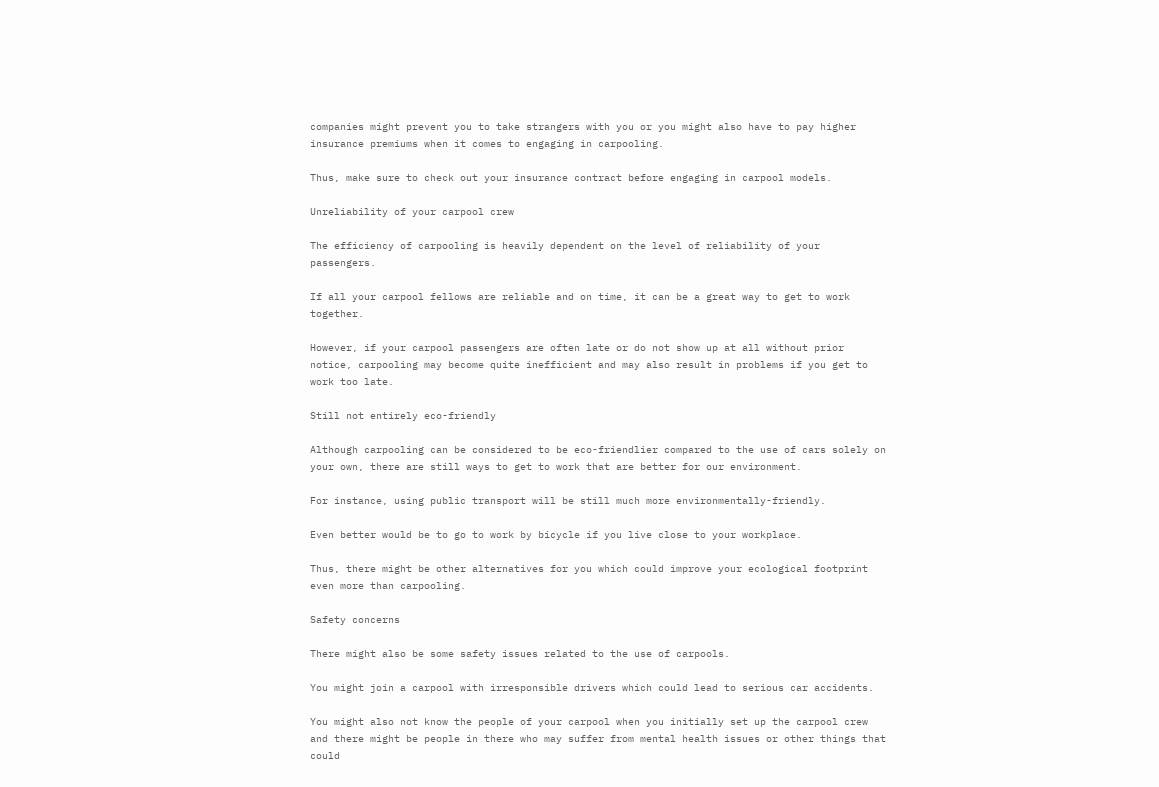companies might prevent you to take strangers with you or you might also have to pay higher insurance premiums when it comes to engaging in carpooling.

Thus, make sure to check out your insurance contract before engaging in carpool models.

Unreliability of your carpool crew

The efficiency of carpooling is heavily dependent on the level of reliability of your passengers.

If all your carpool fellows are reliable and on time, it can be a great way to get to work together.

However, if your carpool passengers are often late or do not show up at all without prior notice, carpooling may become quite inefficient and may also result in problems if you get to work too late.

Still not entirely eco-friendly

Although carpooling can be considered to be eco-friendlier compared to the use of cars solely on your own, there are still ways to get to work that are better for our environment.

For instance, using public transport will be still much more environmentally-friendly.

Even better would be to go to work by bicycle if you live close to your workplace.

Thus, there might be other alternatives for you which could improve your ecological footprint even more than carpooling.

Safety concerns

There might also be some safety issues related to the use of carpools.

You might join a carpool with irresponsible drivers which could lead to serious car accidents.

You might also not know the people of your carpool when you initially set up the carpool crew and there might be people in there who may suffer from mental health issues or other things that could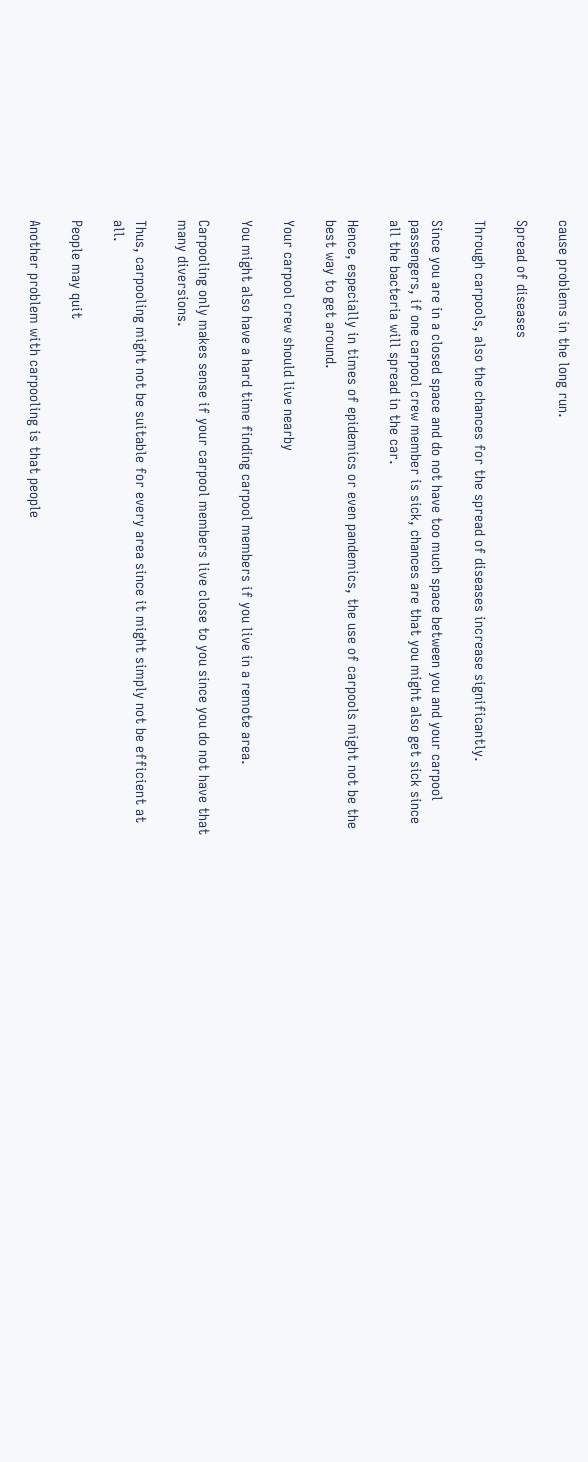cause problems in the long run.

Spread of diseases

Through carpools, also the chances for the spread of diseases increase significantly.

Since you are in a closed space and do not have too much space between you and your carpool passengers, if one carpool crew member is sick, chances are that you might also get sick since all the bacteria will spread in the car.

Hence, especially in times of epidemics or even pandemics, the use of carpools might not be the best way to get around.

Your carpool crew should live nearby

You might also have a hard time finding carpool members if you live in a remote area.

Carpooling only makes sense if your carpool members live close to you since you do not have that many diversions.

Thus, carpooling might not be suitable for every area since it might simply not be efficient at all.

People may quit

Another problem with carpooling is that people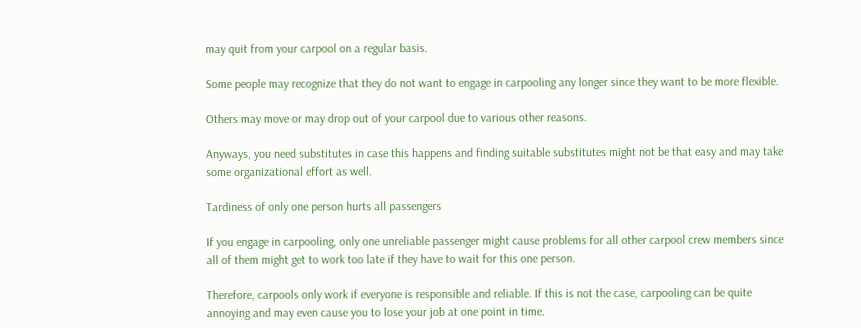may quit from your carpool on a regular basis.

Some people may recognize that they do not want to engage in carpooling any longer since they want to be more flexible.

Others may move or may drop out of your carpool due to various other reasons.

Anyways, you need substitutes in case this happens and finding suitable substitutes might not be that easy and may take some organizational effort as well.

Tardiness of only one person hurts all passengers

If you engage in carpooling, only one unreliable passenger might cause problems for all other carpool crew members since all of them might get to work too late if they have to wait for this one person.

Therefore, carpools only work if everyone is responsible and reliable. If this is not the case, carpooling can be quite annoying and may even cause you to lose your job at one point in time.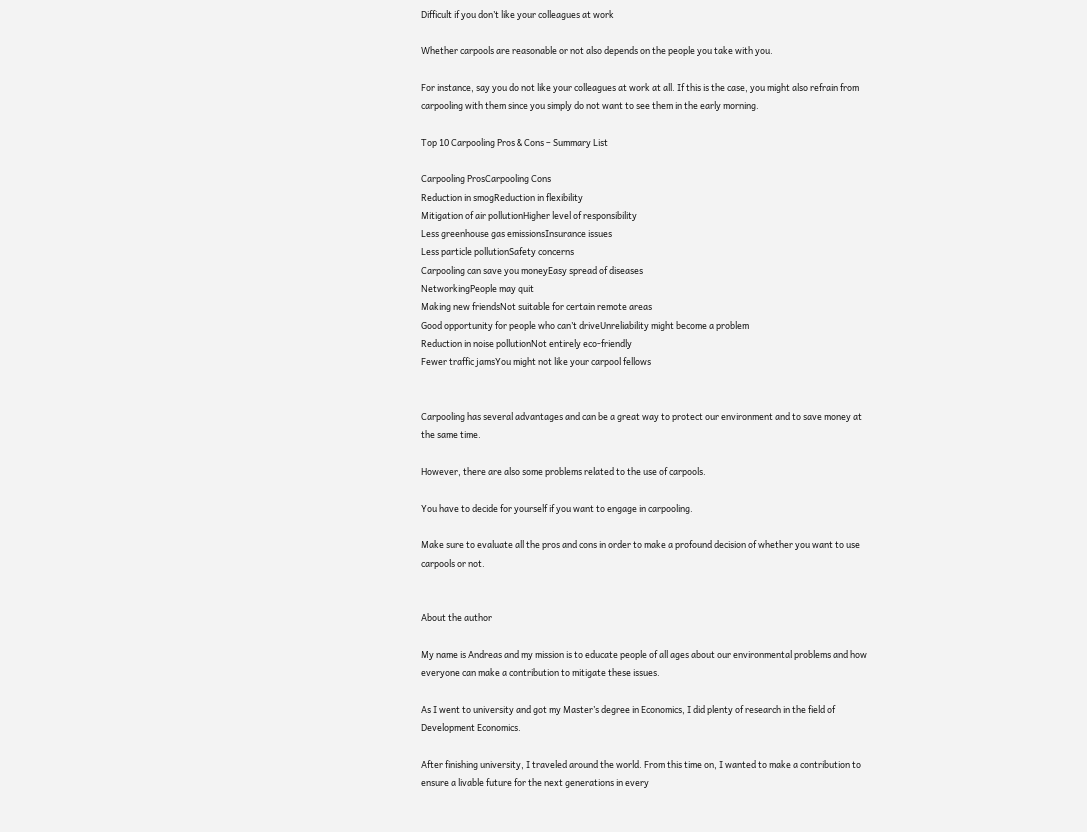Difficult if you don’t like your colleagues at work

Whether carpools are reasonable or not also depends on the people you take with you.

For instance, say you do not like your colleagues at work at all. If this is the case, you might also refrain from carpooling with them since you simply do not want to see them in the early morning.

Top 10 Carpooling Pros & Cons – Summary List

Carpooling ProsCarpooling Cons
Reduction in smogReduction in flexibility
Mitigation of air pollutionHigher level of responsibility
Less greenhouse gas emissionsInsurance issues
Less particle pollutionSafety concerns
Carpooling can save you moneyEasy spread of diseases
NetworkingPeople may quit
Making new friendsNot suitable for certain remote areas
Good opportunity for people who can’t driveUnreliability might become a problem
Reduction in noise pollutionNot entirely eco-friendly
Fewer traffic jamsYou might not like your carpool fellows


Carpooling has several advantages and can be a great way to protect our environment and to save money at the same time.

However, there are also some problems related to the use of carpools.

You have to decide for yourself if you want to engage in carpooling.

Make sure to evaluate all the pros and cons in order to make a profound decision of whether you want to use carpools or not.


About the author

My name is Andreas and my mission is to educate people of all ages about our environmental problems and how everyone can make a contribution to mitigate these issues.

As I went to university and got my Master’s degree in Economics, I did plenty of research in the field of Development Economics.

After finishing university, I traveled around the world. From this time on, I wanted to make a contribution to ensure a livable future for the next generations in every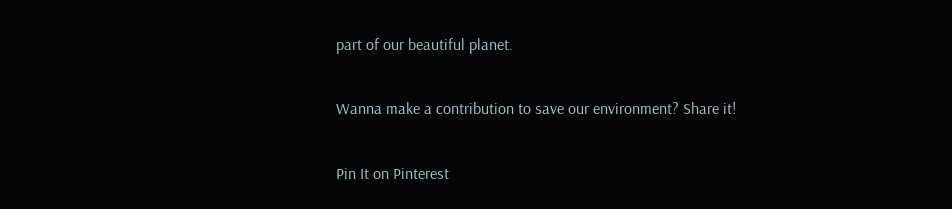part of our beautiful planet.

Wanna make a contribution to save our environment? Share it!

Pin It on Pinterest